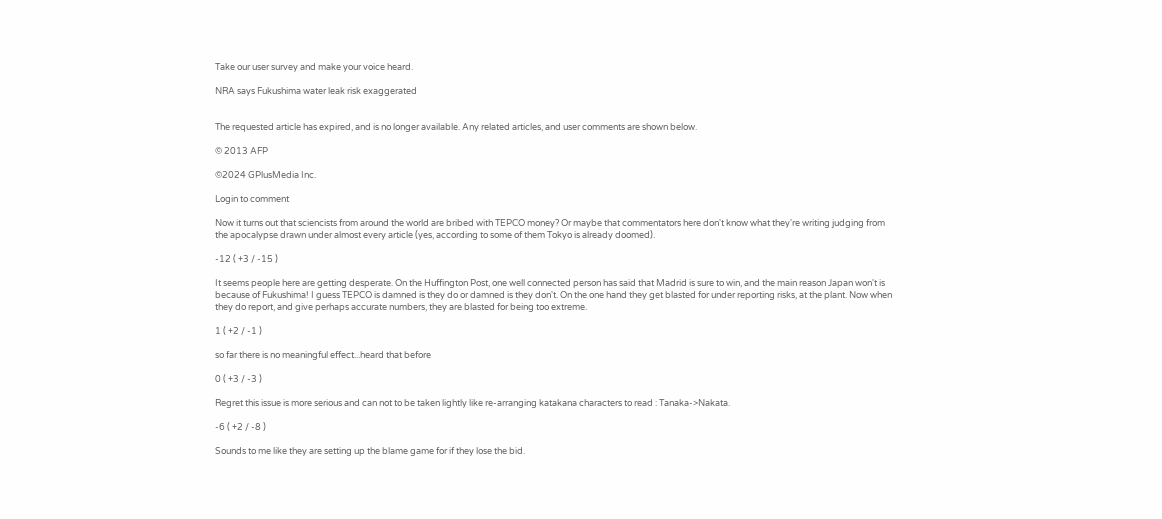Take our user survey and make your voice heard.

NRA says Fukushima water leak risk exaggerated


The requested article has expired, and is no longer available. Any related articles, and user comments are shown below.

© 2013 AFP

©2024 GPlusMedia Inc.

Login to comment

Now it turns out that sciencists from around the world are bribed with TEPCO money? Or maybe that commentators here don't know what they're writing judging from the apocalypse drawn under almost every article (yes, according to some of them Tokyo is already doomed).

-12 ( +3 / -15 )

It seems people here are getting desperate. On the Huffington Post, one well connected person has said that Madrid is sure to win, and the main reason Japan won't is because of Fukushima! I guess TEPCO is damned is they do or damned is they don't. On the one hand they get blasted for under reporting risks, at the plant. Now when they do report, and give perhaps accurate numbers, they are blasted for being too extreme.

1 ( +2 / -1 )

so far there is no meaningful effect...heard that before

0 ( +3 / -3 )

Regret this issue is more serious and can not to be taken lightly like re-arranging katakana characters to read : Tanaka->Nakata.

-6 ( +2 / -8 )

Sounds to me like they are setting up the blame game for if they lose the bid.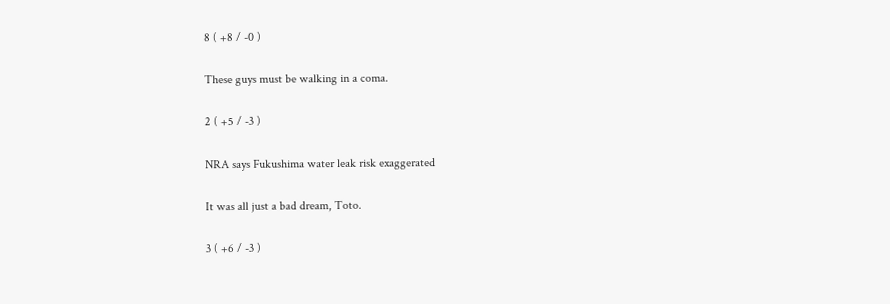8 ( +8 / -0 )

These guys must be walking in a coma.

2 ( +5 / -3 )

NRA says Fukushima water leak risk exaggerated

It was all just a bad dream, Toto.

3 ( +6 / -3 )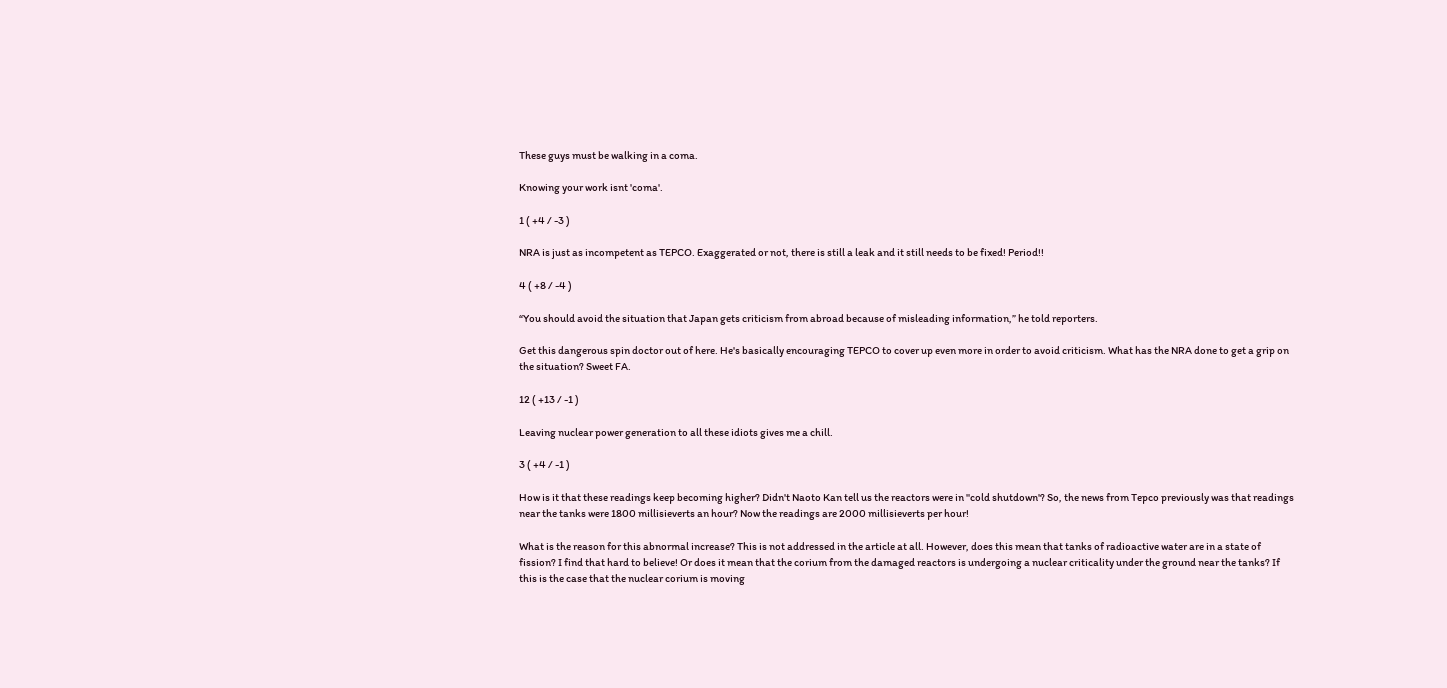These guys must be walking in a coma.

Knowing your work isnt 'coma'.

1 ( +4 / -3 )

NRA is just as incompetent as TEPCO. Exaggerated or not, there is still a leak and it still needs to be fixed! Period!!

4 ( +8 / -4 )

“You should avoid the situation that Japan gets criticism from abroad because of misleading information,” he told reporters.

Get this dangerous spin doctor out of here. He's basically encouraging TEPCO to cover up even more in order to avoid criticism. What has the NRA done to get a grip on the situation? Sweet FA.

12 ( +13 / -1 )

Leaving nuclear power generation to all these idiots gives me a chill.

3 ( +4 / -1 )

How is it that these readings keep becoming higher? Didn't Naoto Kan tell us the reactors were in ''cold shutdown'? So, the news from Tepco previously was that readings near the tanks were 1800 millisieverts an hour? Now the readings are 2000 millisieverts per hour!

What is the reason for this abnormal increase? This is not addressed in the article at all. However, does this mean that tanks of radioactive water are in a state of fission? I find that hard to believe! Or does it mean that the corium from the damaged reactors is undergoing a nuclear criticality under the ground near the tanks? If this is the case that the nuclear corium is moving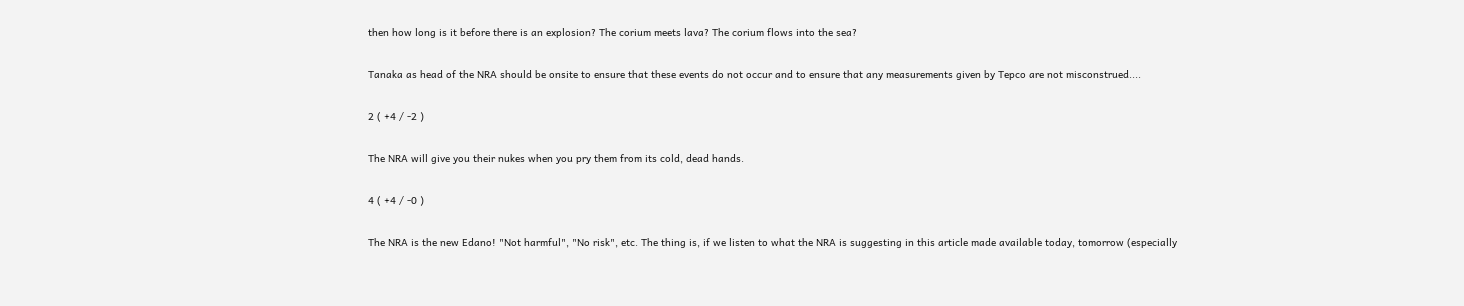then how long is it before there is an explosion? The corium meets lava? The corium flows into the sea?

Tanaka as head of the NRA should be onsite to ensure that these events do not occur and to ensure that any measurements given by Tepco are not misconstrued....

2 ( +4 / -2 )

The NRA will give you their nukes when you pry them from its cold, dead hands.

4 ( +4 / -0 )

The NRA is the new Edano! "Not harmful", "No risk", etc. The thing is, if we listen to what the NRA is suggesting in this article made available today, tomorrow (especially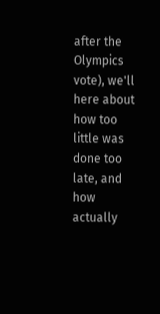after the Olympics vote), we'll here about how too little was done too late, and how actually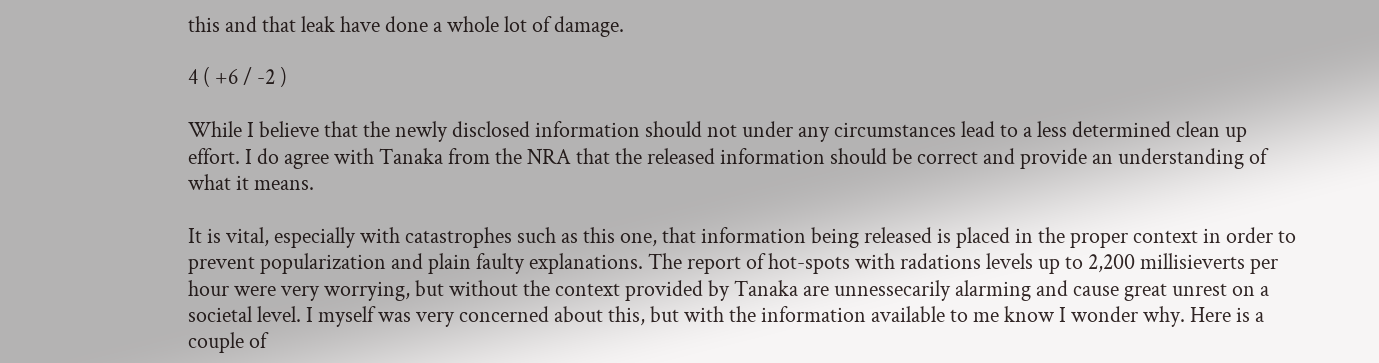this and that leak have done a whole lot of damage.

4 ( +6 / -2 )

While I believe that the newly disclosed information should not under any circumstances lead to a less determined clean up effort. I do agree with Tanaka from the NRA that the released information should be correct and provide an understanding of what it means.

It is vital, especially with catastrophes such as this one, that information being released is placed in the proper context in order to prevent popularization and plain faulty explanations. The report of hot-spots with radations levels up to 2,200 millisieverts per hour were very worrying, but without the context provided by Tanaka are unnessecarily alarming and cause great unrest on a societal level. I myself was very concerned about this, but with the information available to me know I wonder why. Here is a couple of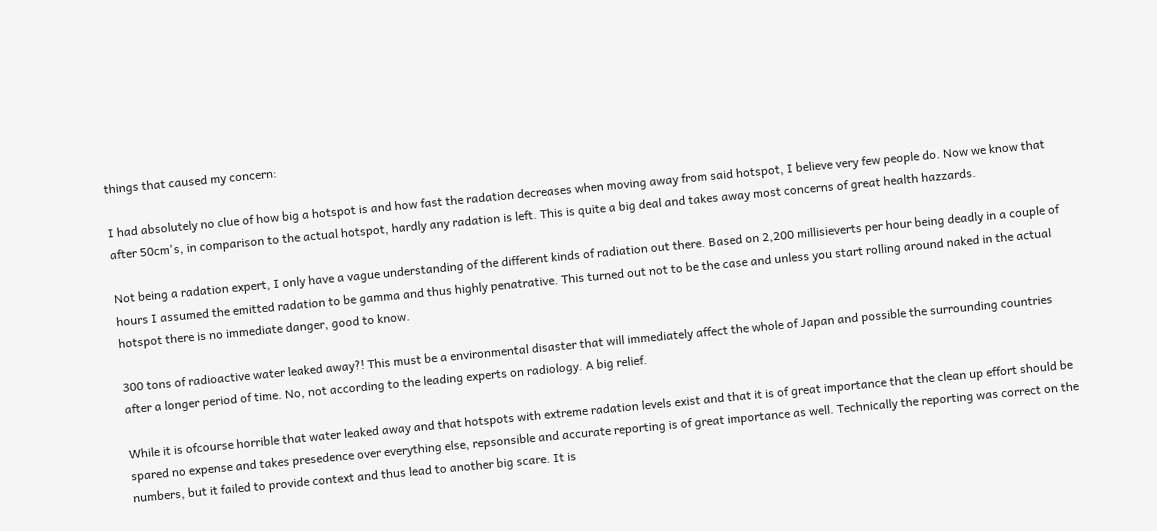things that caused my concern:

I had absolutely no clue of how big a hotspot is and how fast the radation decreases when moving away from said hotspot, I believe very few people do. Now we know that after 50cm's, in comparison to the actual hotspot, hardly any radation is left. This is quite a big deal and takes away most concerns of great health hazzards.

Not being a radation expert, I only have a vague understanding of the different kinds of radiation out there. Based on 2,200 millisieverts per hour being deadly in a couple of hours I assumed the emitted radation to be gamma and thus highly penatrative. This turned out not to be the case and unless you start rolling around naked in the actual hotspot there is no immediate danger, good to know.

300 tons of radioactive water leaked away?! This must be a environmental disaster that will immediately affect the whole of Japan and possible the surrounding countries after a longer period of time. No, not according to the leading experts on radiology. A big relief.

While it is ofcourse horrible that water leaked away and that hotspots with extreme radation levels exist and that it is of great importance that the clean up effort should be spared no expense and takes presedence over everything else, repsonsible and accurate reporting is of great importance as well. Technically the reporting was correct on the numbers, but it failed to provide context and thus lead to another big scare. It is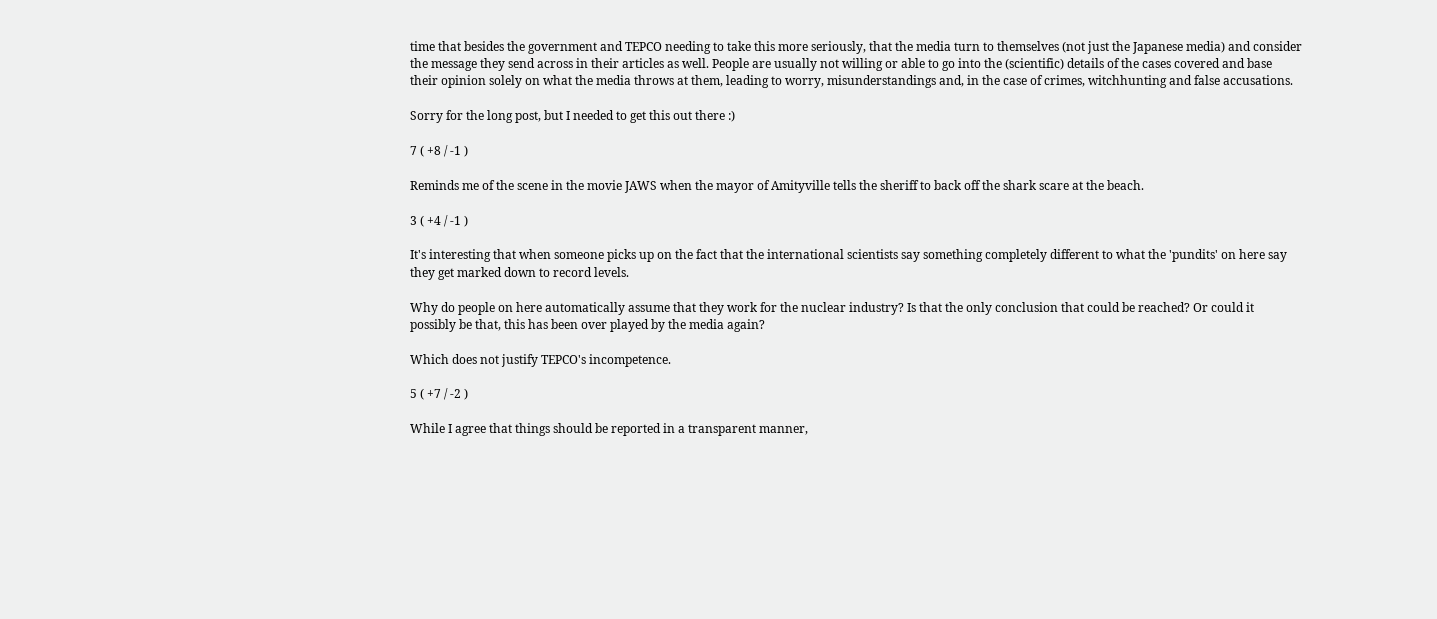time that besides the government and TEPCO needing to take this more seriously, that the media turn to themselves (not just the Japanese media) and consider the message they send across in their articles as well. People are usually not willing or able to go into the (scientific) details of the cases covered and base their opinion solely on what the media throws at them, leading to worry, misunderstandings and, in the case of crimes, witchhunting and false accusations.

Sorry for the long post, but I needed to get this out there :)

7 ( +8 / -1 )

Reminds me of the scene in the movie JAWS when the mayor of Amityville tells the sheriff to back off the shark scare at the beach.

3 ( +4 / -1 )

It's interesting that when someone picks up on the fact that the international scientists say something completely different to what the 'pundits' on here say they get marked down to record levels.

Why do people on here automatically assume that they work for the nuclear industry? Is that the only conclusion that could be reached? Or could it possibly be that, this has been over played by the media again?

Which does not justify TEPCO's incompetence.

5 ( +7 / -2 )

While I agree that things should be reported in a transparent manner,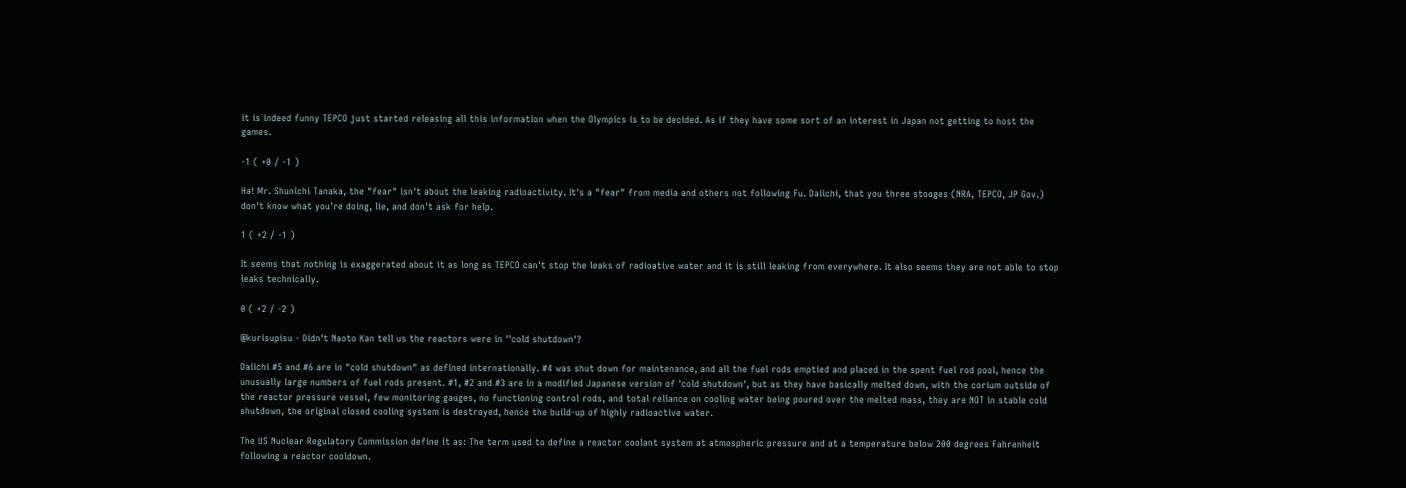it is indeed funny TEPCO just started releasing all this information when the Olympics is to be decided. As if they have some sort of an interest in Japan not getting to host the games.

-1 ( +0 / -1 )

Ha! Mr. Shunichi Tanaka, the "fear" isn't about the leaking radioactivity. It's a "fear" from media and others not following Fu. Daiichi, that you three stooges (NRA, TEPCO, JP Gov.) don't know what you're doing, lie, and don't ask for help.

1 ( +2 / -1 )

It seems that nothing is exaggerated about it as long as TEPCO can't stop the leaks of radioative water and it is still leaking from everywhere. It also seems they are not able to stop leaks technically.

0 ( +2 / -2 )

@kurisupisu - Didn't Naoto Kan tell us the reactors were in ''cold shutdown'?

Daiichi #5 and #6 are in "cold shutdown" as defined internationally. #4 was shut down for maintenance, and all the fuel rods emptied and placed in the spent fuel rod pool, hence the unusually large numbers of fuel rods present. #1, #2 and #3 are in a modified Japanese version of 'cold shutdown', but as they have basically melted down, with the corium outside of the reactor pressure vessel, few monitoring gauges, no functioning control rods, and total reliance on cooling water being poured over the melted mass, they are NOT in stable cold shutdown, the original closed cooling system is destroyed, hence the build-up of highly radioactive water.

The US Nuclear Regulatory Commission define it as: The term used to define a reactor coolant system at atmospheric pressure and at a temperature below 200 degrees Fahrenheit following a reactor cooldown.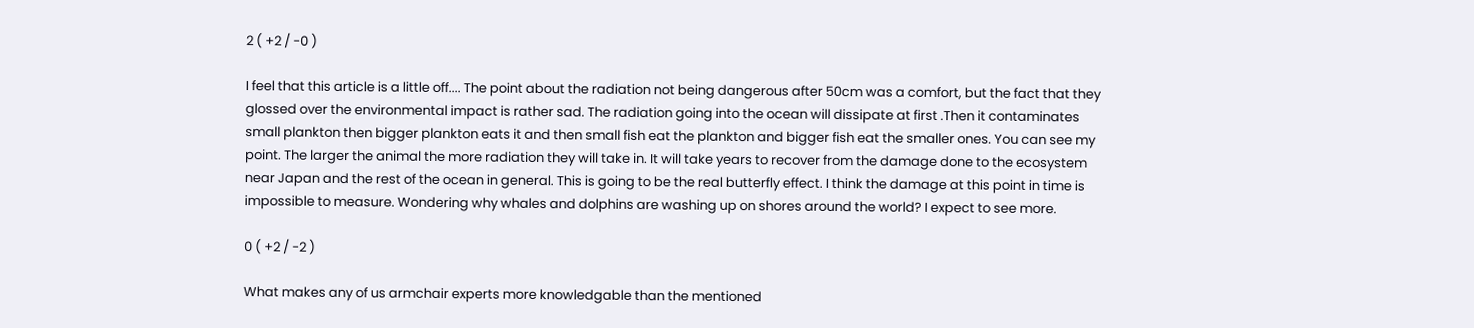2 ( +2 / -0 )

I feel that this article is a little off.... The point about the radiation not being dangerous after 50cm was a comfort, but the fact that they glossed over the environmental impact is rather sad. The radiation going into the ocean will dissipate at first .Then it contaminates small plankton then bigger plankton eats it and then small fish eat the plankton and bigger fish eat the smaller ones. You can see my point. The larger the animal the more radiation they will take in. It will take years to recover from the damage done to the ecosystem near Japan and the rest of the ocean in general. This is going to be the real butterfly effect. I think the damage at this point in time is impossible to measure. Wondering why whales and dolphins are washing up on shores around the world? I expect to see more.

0 ( +2 / -2 )

What makes any of us armchair experts more knowledgable than the mentioned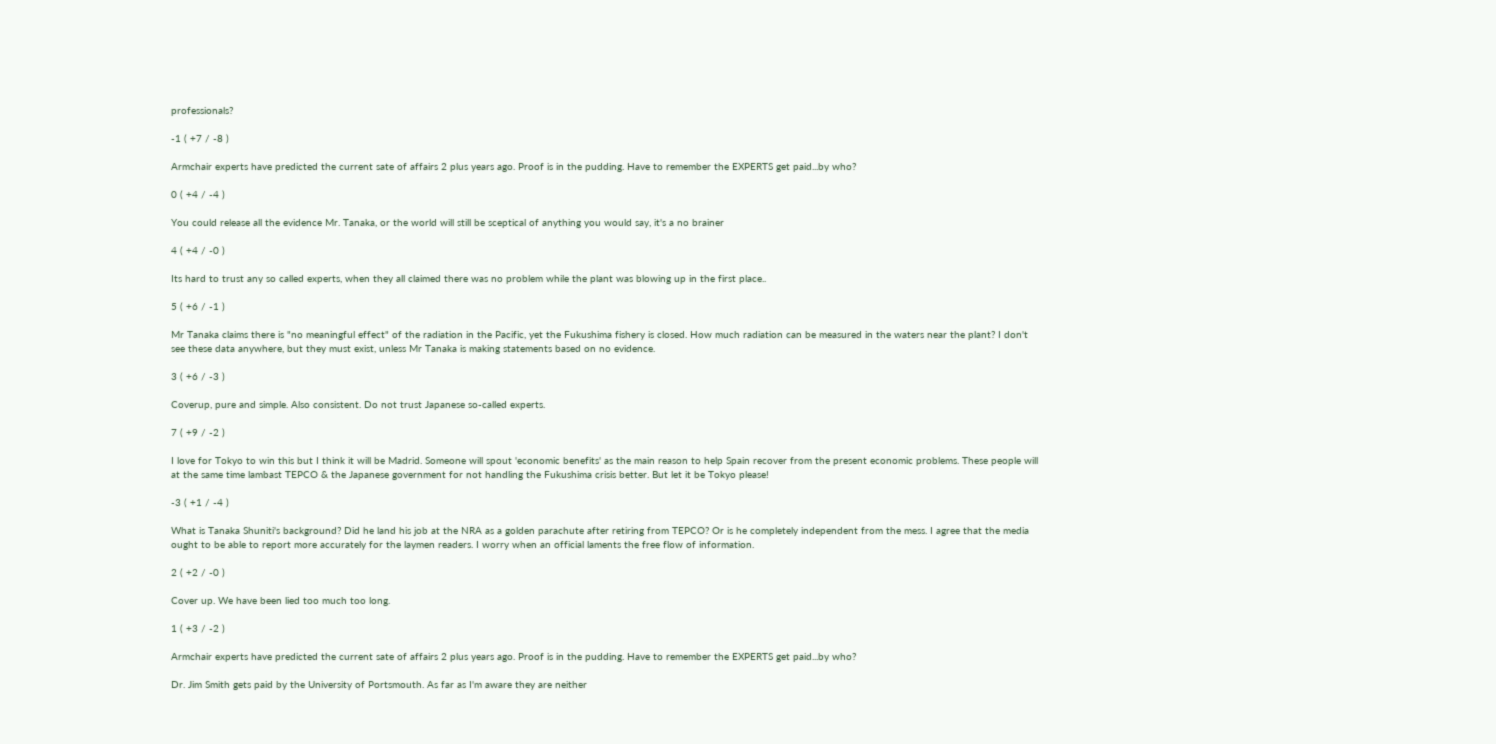professionals?

-1 ( +7 / -8 )

Armchair experts have predicted the current sate of affairs 2 plus years ago. Proof is in the pudding. Have to remember the EXPERTS get paid...by who?

0 ( +4 / -4 )

You could release all the evidence Mr. Tanaka, or the world will still be sceptical of anything you would say, it's a no brainer

4 ( +4 / -0 )

Its hard to trust any so called experts, when they all claimed there was no problem while the plant was blowing up in the first place..

5 ( +6 / -1 )

Mr Tanaka claims there is "no meaningful effect" of the radiation in the Pacific, yet the Fukushima fishery is closed. How much radiation can be measured in the waters near the plant? I don't see these data anywhere, but they must exist, unless Mr Tanaka is making statements based on no evidence.

3 ( +6 / -3 )

Coverup, pure and simple. Also consistent. Do not trust Japanese so-called experts.

7 ( +9 / -2 )

I love for Tokyo to win this but I think it will be Madrid. Someone will spout 'economic benefits' as the main reason to help Spain recover from the present economic problems. These people will at the same time lambast TEPCO & the Japanese government for not handling the Fukushima crisis better. But let it be Tokyo please!

-3 ( +1 / -4 )

What is Tanaka Shuniti's background? Did he land his job at the NRA as a golden parachute after retiring from TEPCO? Or is he completely independent from the mess. I agree that the media ought to be able to report more accurately for the laymen readers. I worry when an official laments the free flow of information.

2 ( +2 / -0 )

Cover up. We have been lied too much too long.

1 ( +3 / -2 )

Armchair experts have predicted the current sate of affairs 2 plus years ago. Proof is in the pudding. Have to remember the EXPERTS get paid...by who?

Dr. Jim Smith gets paid by the University of Portsmouth. As far as I'm aware they are neither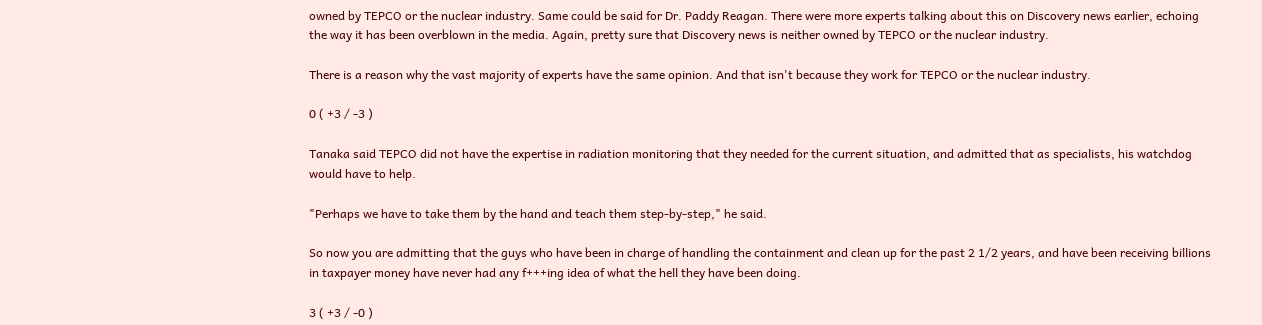owned by TEPCO or the nuclear industry. Same could be said for Dr. Paddy Reagan. There were more experts talking about this on Discovery news earlier, echoing the way it has been overblown in the media. Again, pretty sure that Discovery news is neither owned by TEPCO or the nuclear industry.

There is a reason why the vast majority of experts have the same opinion. And that isn't because they work for TEPCO or the nuclear industry.

0 ( +3 / -3 )

Tanaka said TEPCO did not have the expertise in radiation monitoring that they needed for the current situation, and admitted that as specialists, his watchdog would have to help.

"Perhaps we have to take them by the hand and teach them step-by-step," he said.

So now you are admitting that the guys who have been in charge of handling the containment and clean up for the past 2 1/2 years, and have been receiving billions in taxpayer money have never had any f+++ing idea of what the hell they have been doing.

3 ( +3 / -0 )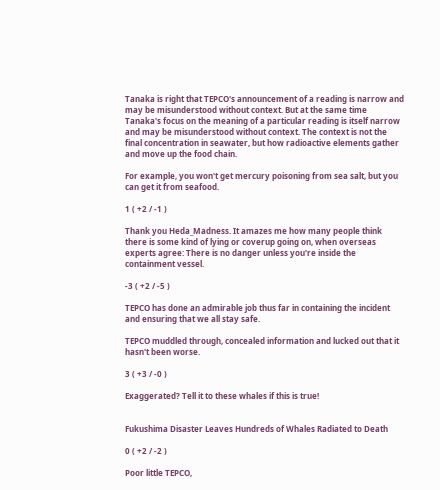Tanaka is right that TEPCO's announcement of a reading is narrow and may be misunderstood without context. But at the same time Tanaka's focus on the meaning of a particular reading is itself narrow and may be misunderstood without context. The context is not the final concentration in seawater, but how radioactive elements gather and move up the food chain.

For example, you won't get mercury poisoning from sea salt, but you can get it from seafood.

1 ( +2 / -1 )

Thank you Heda_Madness. It amazes me how many people think there is some kind of lying or coverup going on, when overseas experts agree: There is no danger unless you're inside the containment vessel.

-3 ( +2 / -5 )

TEPCO has done an admirable job thus far in containing the incident and ensuring that we all stay safe.

TEPCO muddled through, concealed information and lucked out that it hasn't been worse.

3 ( +3 / -0 )

Exaggerated? Tell it to these whales if this is true!


Fukushima Disaster Leaves Hundreds of Whales Radiated to Death

0 ( +2 / -2 )

Poor little TEPCO,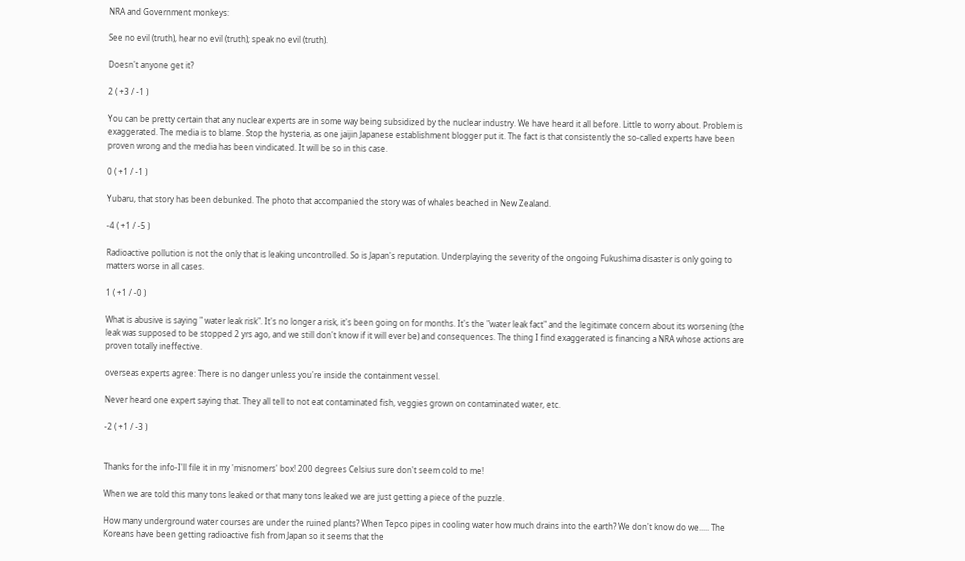NRA and Government monkeys:

See no evil (truth), hear no evil (truth); speak no evil (truth).

Doesn't anyone get it?

2 ( +3 / -1 )

You can be pretty certain that any nuclear experts are in some way being subsidized by the nuclear industry. We have heard it all before. Little to worry about. Problem is exaggerated. The media is to blame. Stop the hysteria, as one jaijin Japanese establishment blogger put it. The fact is that consistently the so-called experts have been proven wrong and the media has been vindicated. It will be so in this case.

0 ( +1 / -1 )

Yubaru, that story has been debunked. The photo that accompanied the story was of whales beached in New Zealand.

-4 ( +1 / -5 )

Radioactive pollution is not the only that is leaking uncontrolled. So is Japan's reputation. Underplaying the severity of the ongoing Fukushima disaster is only going to matters worse in all cases.

1 ( +1 / -0 )

What is abusive is saying " water leak risk". It's no longer a risk, it's been going on for months. It's the "water leak fact" and the legitimate concern about its worsening (the leak was supposed to be stopped 2 yrs ago, and we still don't know if it will ever be) and consequences. The thing I find exaggerated is financing a NRA whose actions are proven totally ineffective.

overseas experts agree: There is no danger unless you're inside the containment vessel.

Never heard one expert saying that. They all tell to not eat contaminated fish, veggies grown on contaminated water, etc.

-2 ( +1 / -3 )


Thanks for the info-I'll file it in my 'misnomers' box! 200 degrees Celsius sure don't seem cold to me!

When we are told this many tons leaked or that many tons leaked we are just getting a piece of the puzzle.

How many underground water courses are under the ruined plants? When Tepco pipes in cooling water how much drains into the earth? We don't know do we..... The Koreans have been getting radioactive fish from Japan so it seems that the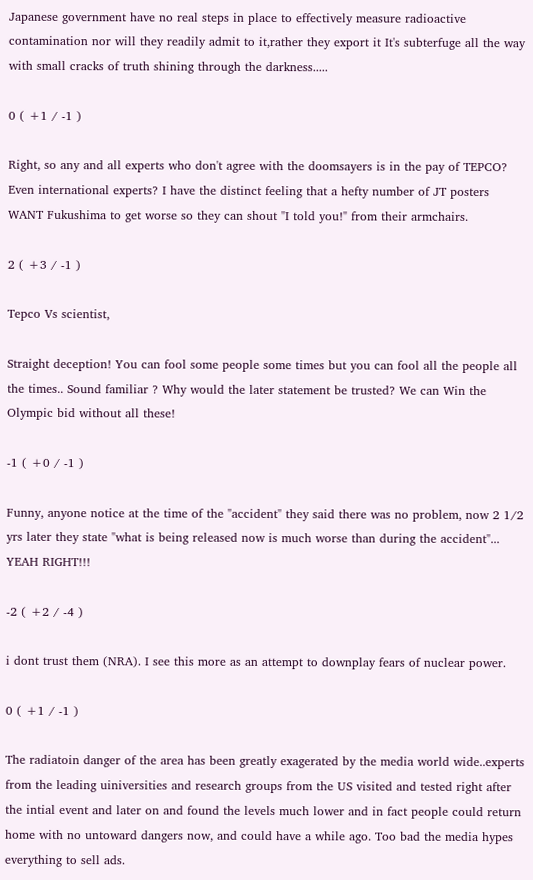Japanese government have no real steps in place to effectively measure radioactive contamination nor will they readily admit to it,rather they export it It's subterfuge all the way with small cracks of truth shining through the darkness.....

0 ( +1 / -1 )

Right, so any and all experts who don't agree with the doomsayers is in the pay of TEPCO? Even international experts? I have the distinct feeling that a hefty number of JT posters WANT Fukushima to get worse so they can shout "I told you!" from their armchairs.

2 ( +3 / -1 )

Tepco Vs scientist,

Straight deception! You can fool some people some times but you can fool all the people all the times.. Sound familiar ? Why would the later statement be trusted? We can Win the Olympic bid without all these!

-1 ( +0 / -1 )

Funny, anyone notice at the time of the "accident" they said there was no problem, now 2 1/2 yrs later they state "what is being released now is much worse than during the accident"... YEAH RIGHT!!!

-2 ( +2 / -4 )

i dont trust them (NRA). I see this more as an attempt to downplay fears of nuclear power.

0 ( +1 / -1 )

The radiatoin danger of the area has been greatly exagerated by the media world wide..experts from the leading uiniversities and research groups from the US visited and tested right after the intial event and later on and found the levels much lower and in fact people could return home with no untoward dangers now, and could have a while ago. Too bad the media hypes everything to sell ads.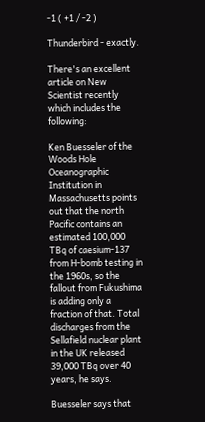-1 ( +1 / -2 )

Thunderbird - exactly.

There's an excellent article on New Scientist recently which includes the following:

Ken Buesseler of the Woods Hole Oceanographic Institution in Massachusetts points out that the north Pacific contains an estimated 100,000 TBq of caesium-137 from H-bomb testing in the 1960s, so the fallout from Fukushima is adding only a fraction of that. Total discharges from the Sellafield nuclear plant in the UK released 39,000 TBq over 40 years, he says.

Buesseler says that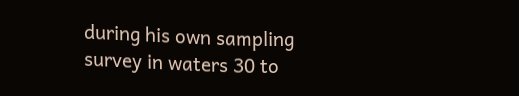during his own sampling survey in waters 30 to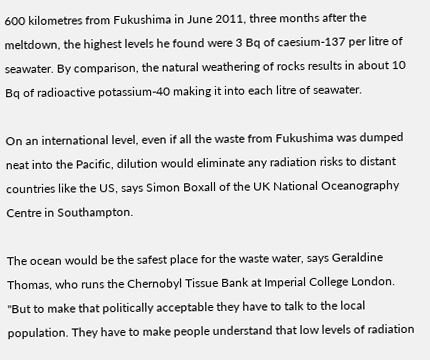600 kilometres from Fukushima in June 2011, three months after the meltdown, the highest levels he found were 3 Bq of caesium-137 per litre of seawater. By comparison, the natural weathering of rocks results in about 10 Bq of radioactive potassium-40 making it into each litre of seawater.

On an international level, even if all the waste from Fukushima was dumped neat into the Pacific, dilution would eliminate any radiation risks to distant countries like the US, says Simon Boxall of the UK National Oceanography Centre in Southampton.

The ocean would be the safest place for the waste water, says Geraldine Thomas, who runs the Chernobyl Tissue Bank at Imperial College London. "But to make that politically acceptable they have to talk to the local population. They have to make people understand that low levels of radiation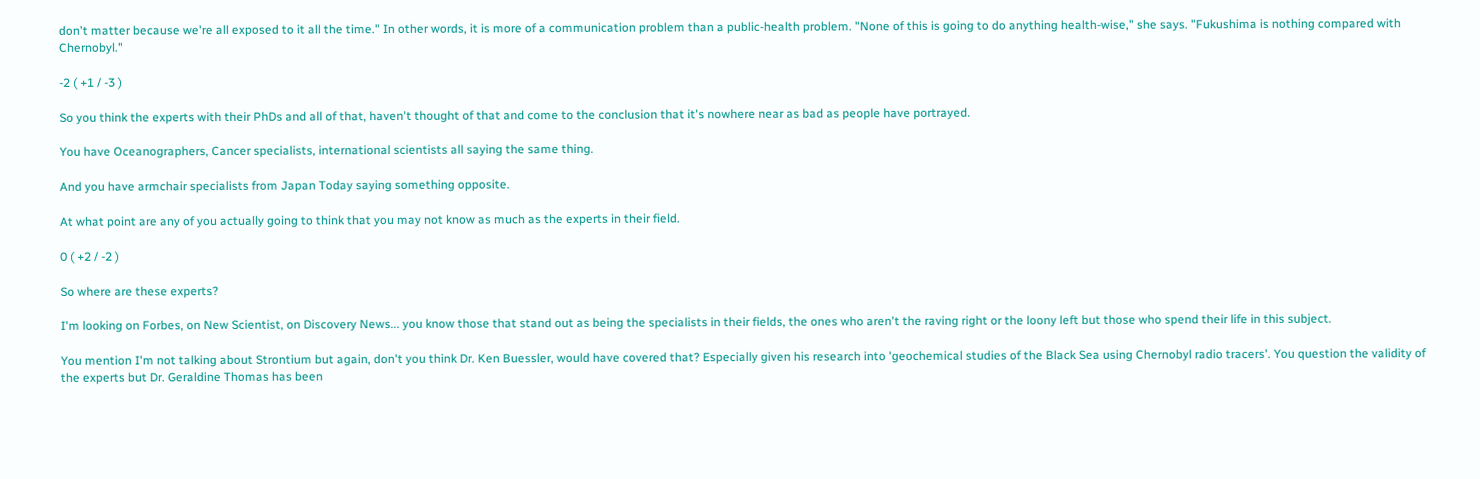don't matter because we're all exposed to it all the time." In other words, it is more of a communication problem than a public-health problem. "None of this is going to do anything health-wise," she says. "Fukushima is nothing compared with Chernobyl."

-2 ( +1 / -3 )

So you think the experts with their PhDs and all of that, haven't thought of that and come to the conclusion that it's nowhere near as bad as people have portrayed.

You have Oceanographers, Cancer specialists, international scientists all saying the same thing.

And you have armchair specialists from Japan Today saying something opposite.

At what point are any of you actually going to think that you may not know as much as the experts in their field.

0 ( +2 / -2 )

So where are these experts?

I'm looking on Forbes, on New Scientist, on Discovery News... you know those that stand out as being the specialists in their fields, the ones who aren't the raving right or the loony left but those who spend their life in this subject.

You mention I'm not talking about Strontium but again, don't you think Dr. Ken Buessler, would have covered that? Especially given his research into 'geochemical studies of the Black Sea using Chernobyl radio tracers'. You question the validity of the experts but Dr. Geraldine Thomas has been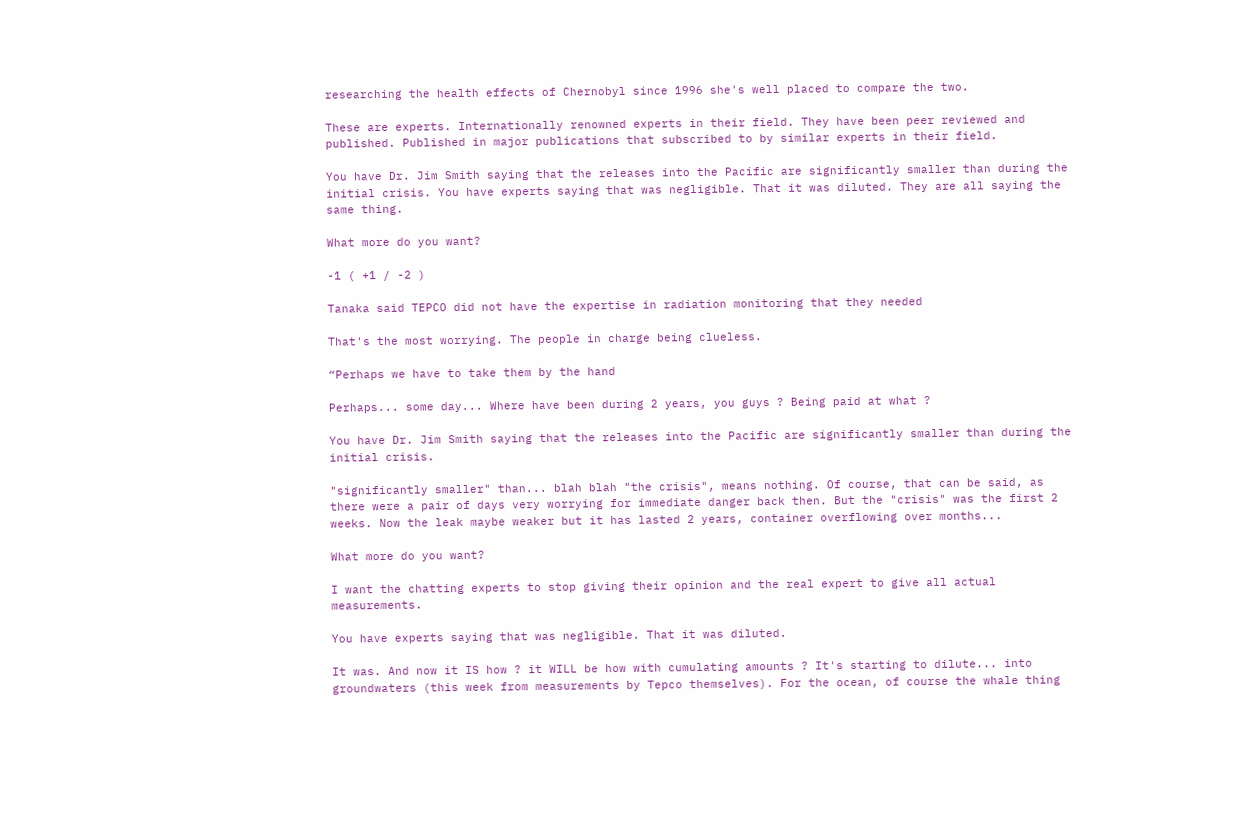researching the health effects of Chernobyl since 1996 she's well placed to compare the two.

These are experts. Internationally renowned experts in their field. They have been peer reviewed and published. Published in major publications that subscribed to by similar experts in their field.

You have Dr. Jim Smith saying that the releases into the Pacific are significantly smaller than during the initial crisis. You have experts saying that was negligible. That it was diluted. They are all saying the same thing.

What more do you want?

-1 ( +1 / -2 )

Tanaka said TEPCO did not have the expertise in radiation monitoring that they needed

That's the most worrying. The people in charge being clueless.

“Perhaps we have to take them by the hand

Perhaps... some day... Where have been during 2 years, you guys ? Being paid at what ?

You have Dr. Jim Smith saying that the releases into the Pacific are significantly smaller than during the initial crisis.

"significantly smaller" than... blah blah "the crisis", means nothing. Of course, that can be said, as there were a pair of days very worrying for immediate danger back then. But the "crisis" was the first 2 weeks. Now the leak maybe weaker but it has lasted 2 years, container overflowing over months...

What more do you want?

I want the chatting experts to stop giving their opinion and the real expert to give all actual measurements.

You have experts saying that was negligible. That it was diluted.

It was. And now it IS how ? it WILL be how with cumulating amounts ? It's starting to dilute... into groundwaters (this week from measurements by Tepco themselves). For the ocean, of course the whale thing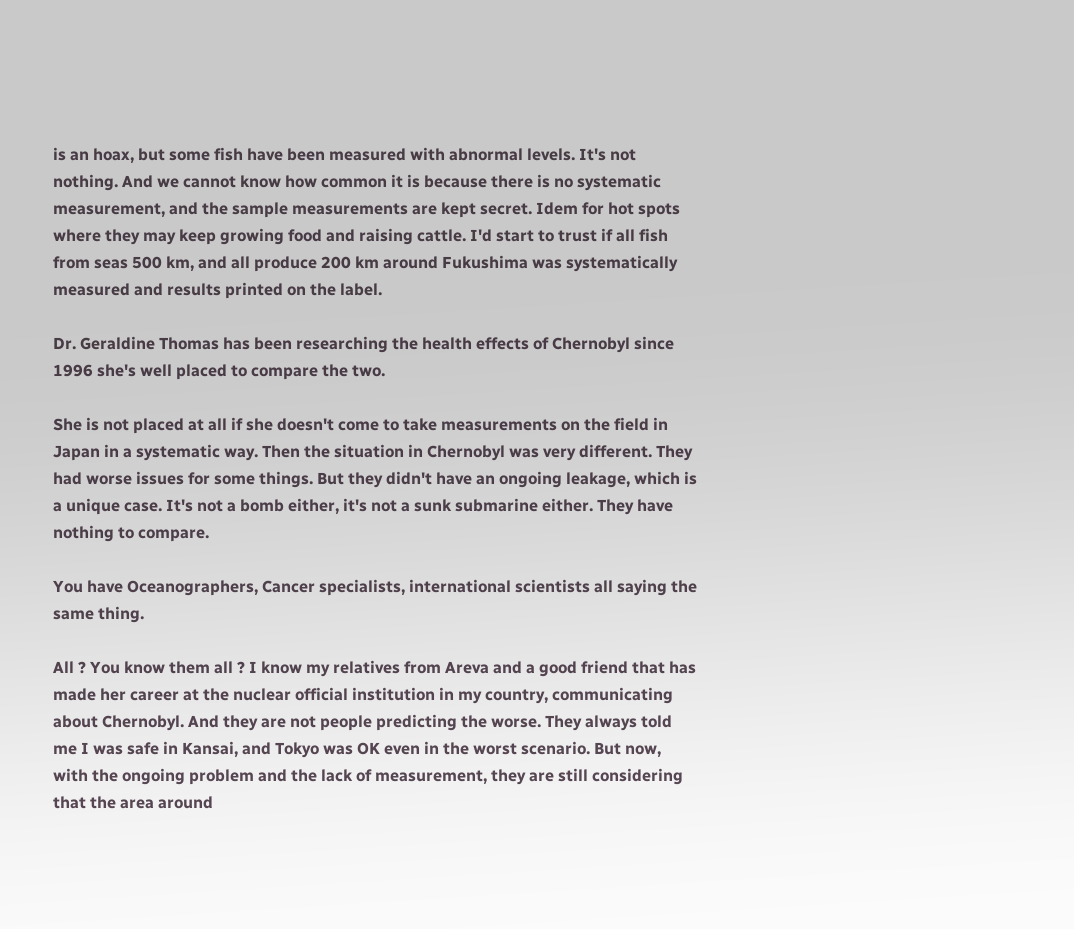is an hoax, but some fish have been measured with abnormal levels. It's not nothing. And we cannot know how common it is because there is no systematic measurement, and the sample measurements are kept secret. Idem for hot spots where they may keep growing food and raising cattle. I'd start to trust if all fish from seas 500 km, and all produce 200 km around Fukushima was systematically measured and results printed on the label.

Dr. Geraldine Thomas has been researching the health effects of Chernobyl since 1996 she's well placed to compare the two.

She is not placed at all if she doesn't come to take measurements on the field in Japan in a systematic way. Then the situation in Chernobyl was very different. They had worse issues for some things. But they didn't have an ongoing leakage, which is a unique case. It's not a bomb either, it's not a sunk submarine either. They have nothing to compare.

You have Oceanographers, Cancer specialists, international scientists all saying the same thing.

All ? You know them all ? I know my relatives from Areva and a good friend that has made her career at the nuclear official institution in my country, communicating about Chernobyl. And they are not people predicting the worse. They always told me I was safe in Kansai, and Tokyo was OK even in the worst scenario. But now, with the ongoing problem and the lack of measurement, they are still considering that the area around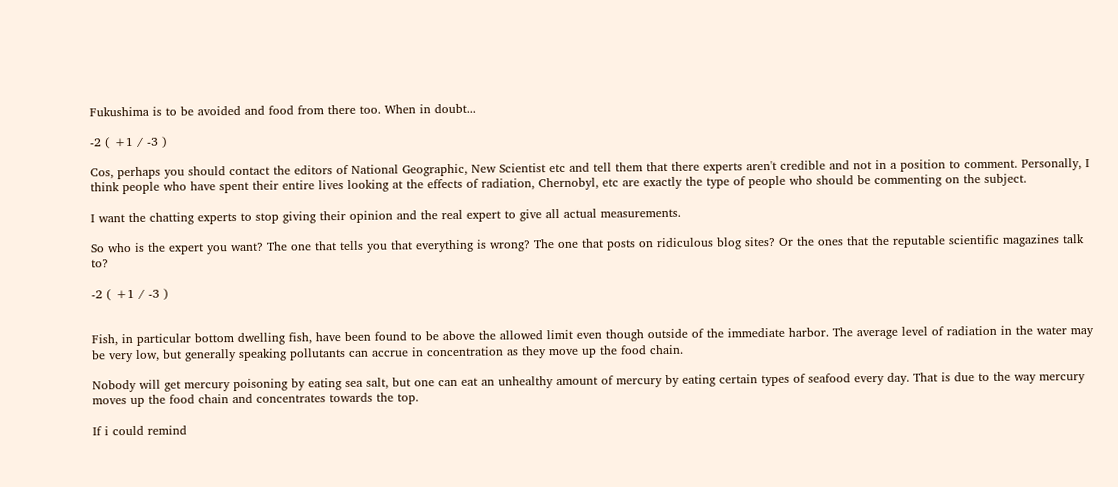Fukushima is to be avoided and food from there too. When in doubt...

-2 ( +1 / -3 )

Cos, perhaps you should contact the editors of National Geographic, New Scientist etc and tell them that there experts aren't credible and not in a position to comment. Personally, I think people who have spent their entire lives looking at the effects of radiation, Chernobyl, etc are exactly the type of people who should be commenting on the subject.

I want the chatting experts to stop giving their opinion and the real expert to give all actual measurements.

So who is the expert you want? The one that tells you that everything is wrong? The one that posts on ridiculous blog sites? Or the ones that the reputable scientific magazines talk to?

-2 ( +1 / -3 )


Fish, in particular bottom dwelling fish, have been found to be above the allowed limit even though outside of the immediate harbor. The average level of radiation in the water may be very low, but generally speaking pollutants can accrue in concentration as they move up the food chain.

Nobody will get mercury poisoning by eating sea salt, but one can eat an unhealthy amount of mercury by eating certain types of seafood every day. That is due to the way mercury moves up the food chain and concentrates towards the top.

If i could remind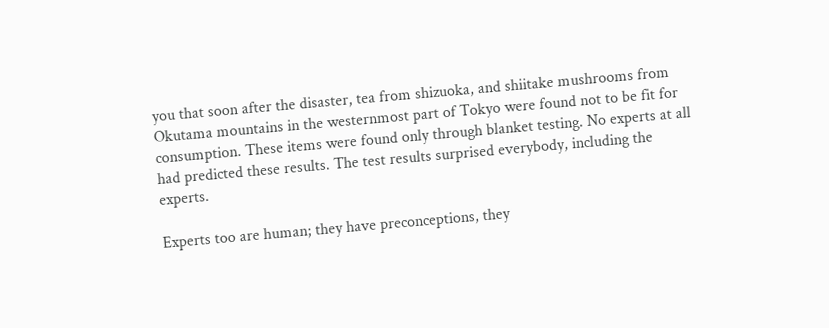you that soon after the disaster, tea from shizuoka, and shiitake mushrooms from Okutama mountains in the westernmost part of Tokyo were found not to be fit for consumption. These items were found only through blanket testing. No experts at all had predicted these results. The test results surprised everybody, including the experts.

Experts too are human; they have preconceptions, they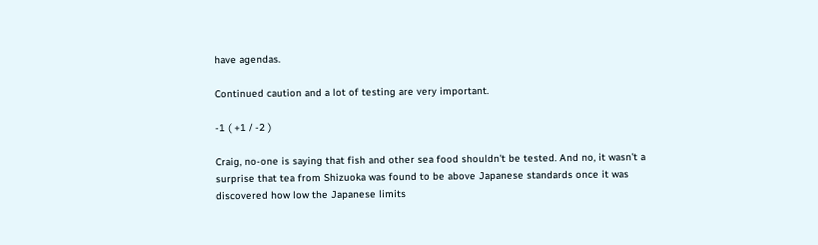have agendas.

Continued caution and a lot of testing are very important.

-1 ( +1 / -2 )

Craig, no-one is saying that fish and other sea food shouldn't be tested. And no, it wasn't a surprise that tea from Shizuoka was found to be above Japanese standards once it was discovered how low the Japanese limits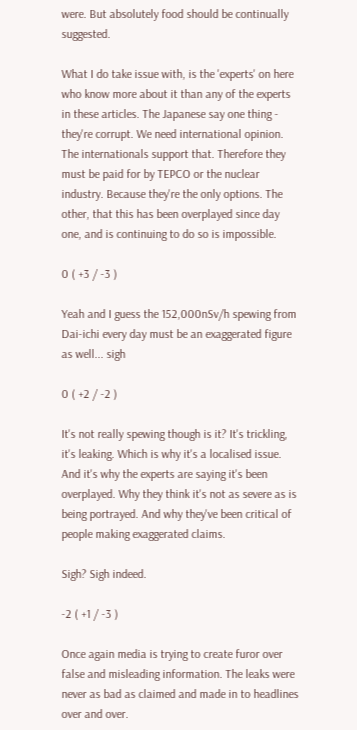were. But absolutely food should be continually suggested.

What I do take issue with, is the 'experts' on here who know more about it than any of the experts in these articles. The Japanese say one thing - they're corrupt. We need international opinion. The internationals support that. Therefore they must be paid for by TEPCO or the nuclear industry. Because they're the only options. The other, that this has been overplayed since day one, and is continuing to do so is impossible.

0 ( +3 / -3 )

Yeah and I guess the 152,000nSv/h spewing from Dai-ichi every day must be an exaggerated figure as well... sigh

0 ( +2 / -2 )

It's not really spewing though is it? It's trickling, it's leaking. Which is why it's a localised issue. And it's why the experts are saying it's been overplayed. Why they think it's not as severe as is being portrayed. And why they've been critical of people making exaggerated claims.

Sigh? Sigh indeed.

-2 ( +1 / -3 )

Once again media is trying to create furor over false and misleading information. The leaks were never as bad as claimed and made in to headlines over and over.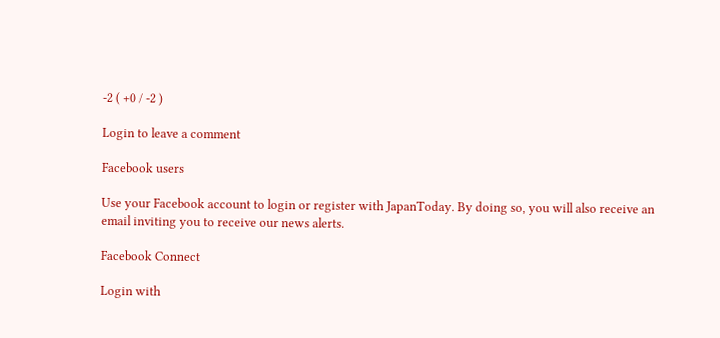-2 ( +0 / -2 )

Login to leave a comment

Facebook users

Use your Facebook account to login or register with JapanToday. By doing so, you will also receive an email inviting you to receive our news alerts.

Facebook Connect

Login with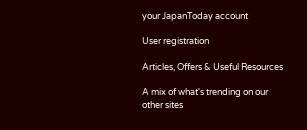your JapanToday account

User registration

Articles, Offers & Useful Resources

A mix of what's trending on our other sites